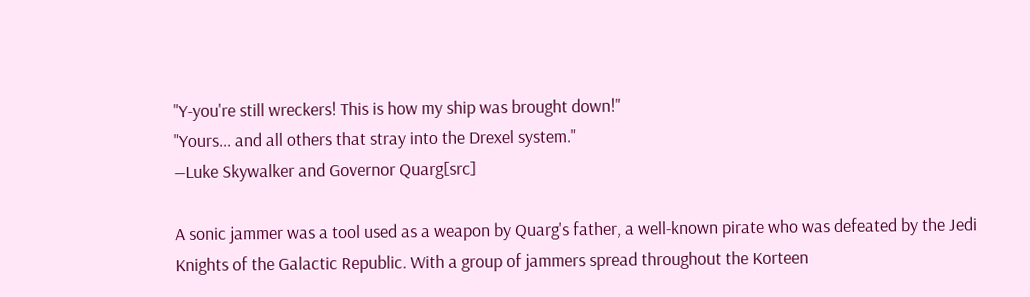"Y-you're still wreckers! This is how my ship was brought down!"
"Yours... and all others that stray into the Drexel system."
―Luke Skywalker and Governor Quarg[src]

A sonic jammer was a tool used as a weapon by Quarg's father, a well-known pirate who was defeated by the Jedi Knights of the Galactic Republic. With a group of jammers spread throughout the Korteen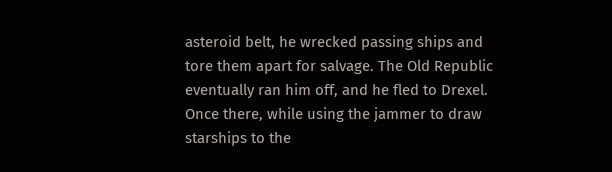asteroid belt, he wrecked passing ships and tore them apart for salvage. The Old Republic eventually ran him off, and he fled to Drexel. Once there, while using the jammer to draw starships to the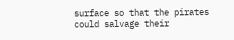surface so that the pirates could salvage their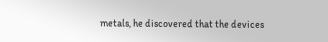metals, he discovered that the devices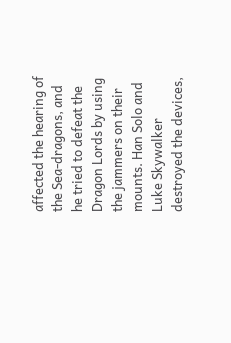affected the hearing of the Sea-dragons, and he tried to defeat the Dragon Lords by using the jammers on their mounts. Han Solo and Luke Skywalker destroyed the devices,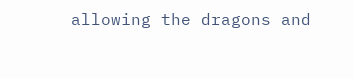allowing the dragons and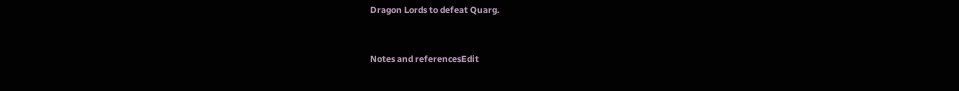Dragon Lords to defeat Quarg.


Notes and referencesEdit